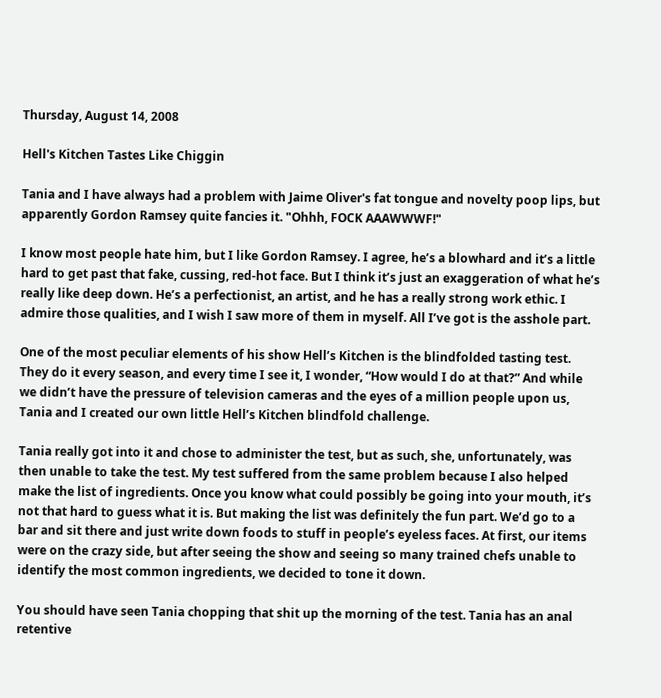Thursday, August 14, 2008

Hell's Kitchen Tastes Like Chiggin

Tania and I have always had a problem with Jaime Oliver's fat tongue and novelty poop lips, but apparently Gordon Ramsey quite fancies it. "Ohhh, FOCK AAAWWWF!"

I know most people hate him, but I like Gordon Ramsey. I agree, he’s a blowhard and it’s a little hard to get past that fake, cussing, red-hot face. But I think it’s just an exaggeration of what he’s really like deep down. He’s a perfectionist, an artist, and he has a really strong work ethic. I admire those qualities, and I wish I saw more of them in myself. All I’ve got is the asshole part.

One of the most peculiar elements of his show Hell’s Kitchen is the blindfolded tasting test. They do it every season, and every time I see it, I wonder, “How would I do at that?” And while we didn’t have the pressure of television cameras and the eyes of a million people upon us, Tania and I created our own little Hell’s Kitchen blindfold challenge.

Tania really got into it and chose to administer the test, but as such, she, unfortunately, was then unable to take the test. My test suffered from the same problem because I also helped make the list of ingredients. Once you know what could possibly be going into your mouth, it’s not that hard to guess what it is. But making the list was definitely the fun part. We’d go to a bar and sit there and just write down foods to stuff in people’s eyeless faces. At first, our items were on the crazy side, but after seeing the show and seeing so many trained chefs unable to identify the most common ingredients, we decided to tone it down.

You should have seen Tania chopping that shit up the morning of the test. Tania has an anal retentive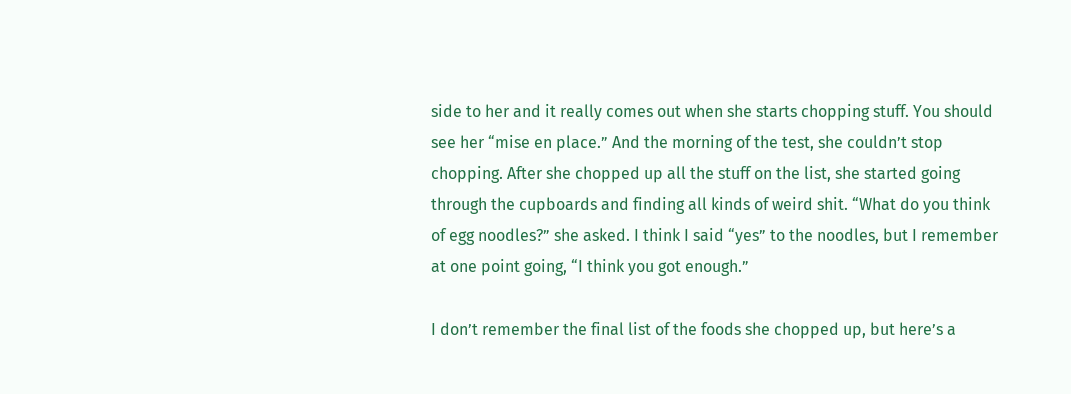side to her and it really comes out when she starts chopping stuff. You should see her “mise en place.” And the morning of the test, she couldn’t stop chopping. After she chopped up all the stuff on the list, she started going through the cupboards and finding all kinds of weird shit. “What do you think of egg noodles?” she asked. I think I said “yes” to the noodles, but I remember at one point going, “I think you got enough.”

I don’t remember the final list of the foods she chopped up, but here’s a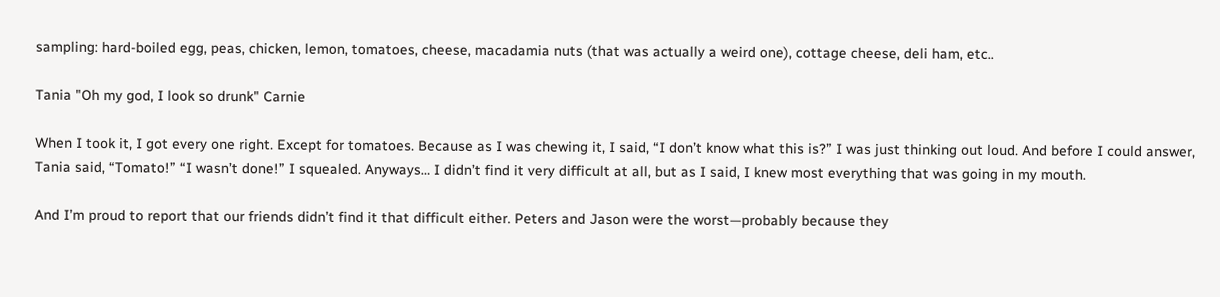sampling: hard-boiled egg, peas, chicken, lemon, tomatoes, cheese, macadamia nuts (that was actually a weird one), cottage cheese, deli ham, etc..

Tania "Oh my god, I look so drunk" Carnie

When I took it, I got every one right. Except for tomatoes. Because as I was chewing it, I said, “I don’t know what this is?” I was just thinking out loud. And before I could answer, Tania said, “Tomato!” “I wasn’t done!” I squealed. Anyways… I didn’t find it very difficult at all, but as I said, I knew most everything that was going in my mouth.

And I’m proud to report that our friends didn’t find it that difficult either. Peters and Jason were the worst—probably because they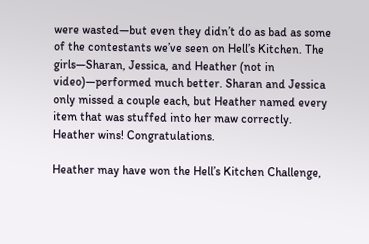were wasted—but even they didn’t do as bad as some of the contestants we’ve seen on Hell’s Kitchen. The girls—Sharan, Jessica, and Heather (not in video)—performed much better. Sharan and Jessica only missed a couple each, but Heather named every item that was stuffed into her maw correctly. Heather wins! Congratulations.

Heather may have won the Hell’s Kitchen Challenge,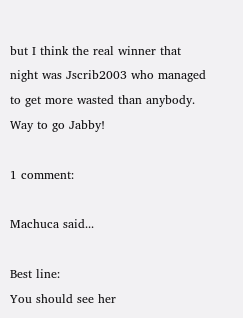but I think the real winner that night was Jscrib2003 who managed to get more wasted than anybody. Way to go Jabby!

1 comment:

Machuca said...

Best line:
You should see her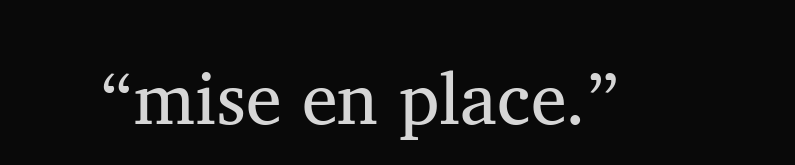“mise en place.”